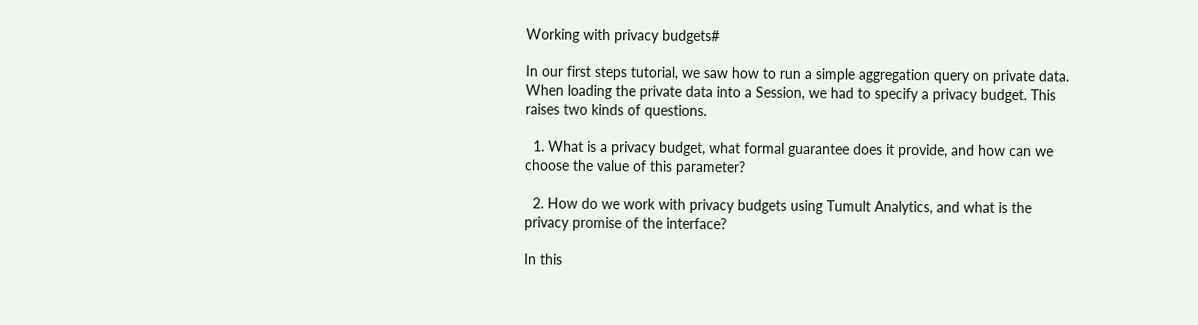Working with privacy budgets#

In our first steps tutorial, we saw how to run a simple aggregation query on private data. When loading the private data into a Session, we had to specify a privacy budget. This raises two kinds of questions.

  1. What is a privacy budget, what formal guarantee does it provide, and how can we choose the value of this parameter?

  2. How do we work with privacy budgets using Tumult Analytics, and what is the privacy promise of the interface?

In this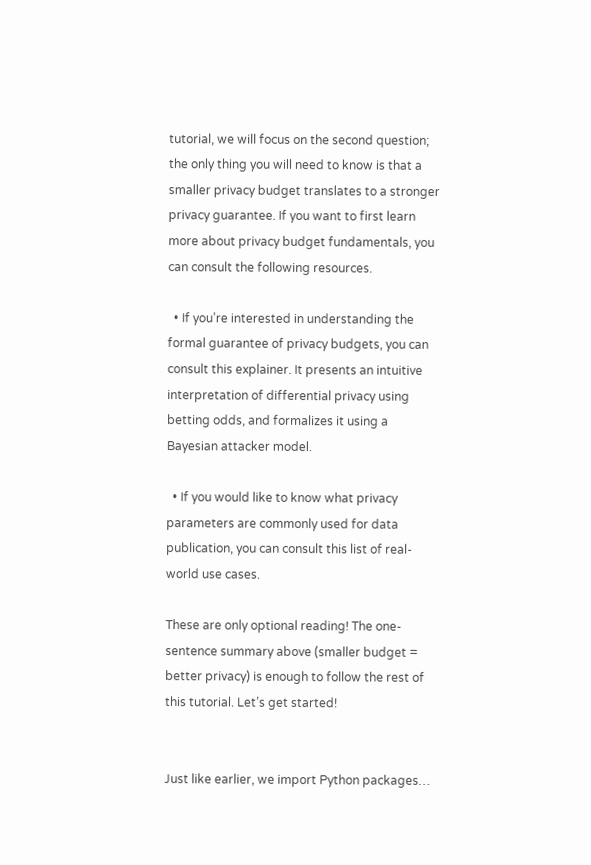tutorial, we will focus on the second question; the only thing you will need to know is that a smaller privacy budget translates to a stronger privacy guarantee. If you want to first learn more about privacy budget fundamentals, you can consult the following resources.

  • If you’re interested in understanding the formal guarantee of privacy budgets, you can consult this explainer. It presents an intuitive interpretation of differential privacy using betting odds, and formalizes it using a Bayesian attacker model.

  • If you would like to know what privacy parameters are commonly used for data publication, you can consult this list of real-world use cases.

These are only optional reading! The one-sentence summary above (smaller budget = better privacy) is enough to follow the rest of this tutorial. Let’s get started!


Just like earlier, we import Python packages…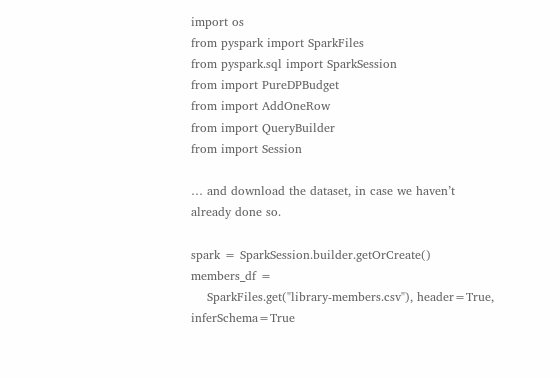import os
from pyspark import SparkFiles
from pyspark.sql import SparkSession
from import PureDPBudget
from import AddOneRow
from import QueryBuilder
from import Session

… and download the dataset, in case we haven’t already done so.

spark = SparkSession.builder.getOrCreate()
members_df =
    SparkFiles.get("library-members.csv"), header=True, inferSchema=True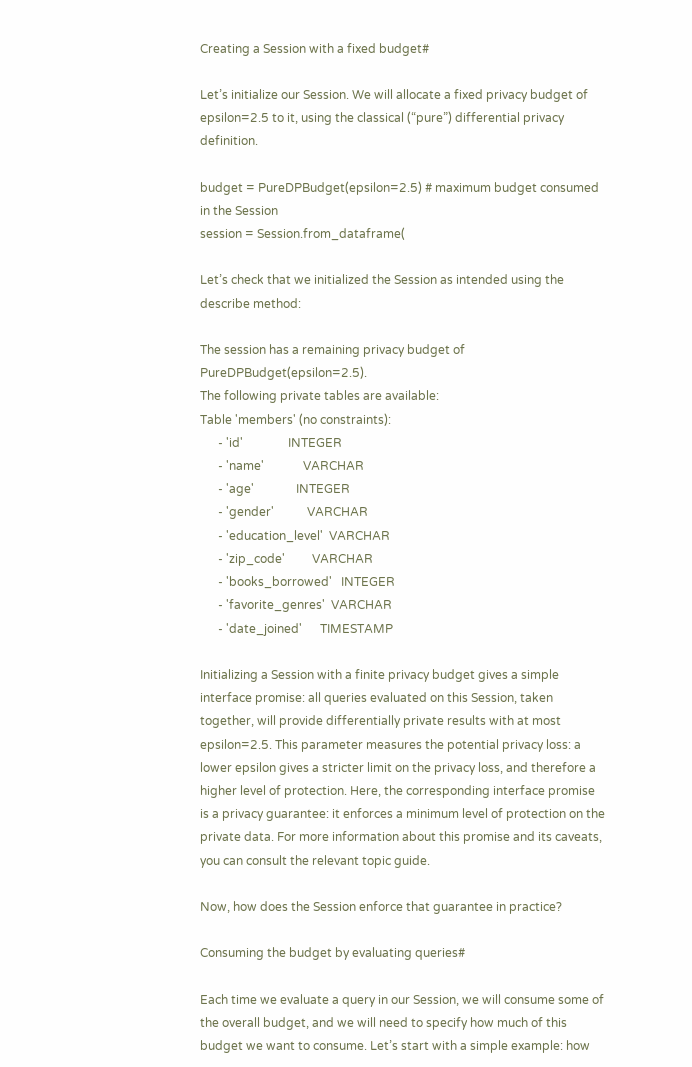Creating a Session with a fixed budget#

Let’s initialize our Session. We will allocate a fixed privacy budget of epsilon=2.5 to it, using the classical (“pure”) differential privacy definition.

budget = PureDPBudget(epsilon=2.5) # maximum budget consumed in the Session
session = Session.from_dataframe(

Let’s check that we initialized the Session as intended using the describe method:

The session has a remaining privacy budget of PureDPBudget(epsilon=2.5).
The following private tables are available:
Table 'members' (no constraints):
      - 'id'               INTEGER
      - 'name'             VARCHAR
      - 'age'              INTEGER
      - 'gender'           VARCHAR
      - 'education_level'  VARCHAR
      - 'zip_code'         VARCHAR
      - 'books_borrowed'   INTEGER
      - 'favorite_genres'  VARCHAR
      - 'date_joined'      TIMESTAMP

Initializing a Session with a finite privacy budget gives a simple interface promise: all queries evaluated on this Session, taken together, will provide differentially private results with at most epsilon=2.5. This parameter measures the potential privacy loss: a lower epsilon gives a stricter limit on the privacy loss, and therefore a higher level of protection. Here, the corresponding interface promise is a privacy guarantee: it enforces a minimum level of protection on the private data. For more information about this promise and its caveats, you can consult the relevant topic guide.

Now, how does the Session enforce that guarantee in practice?

Consuming the budget by evaluating queries#

Each time we evaluate a query in our Session, we will consume some of the overall budget, and we will need to specify how much of this budget we want to consume. Let’s start with a simple example: how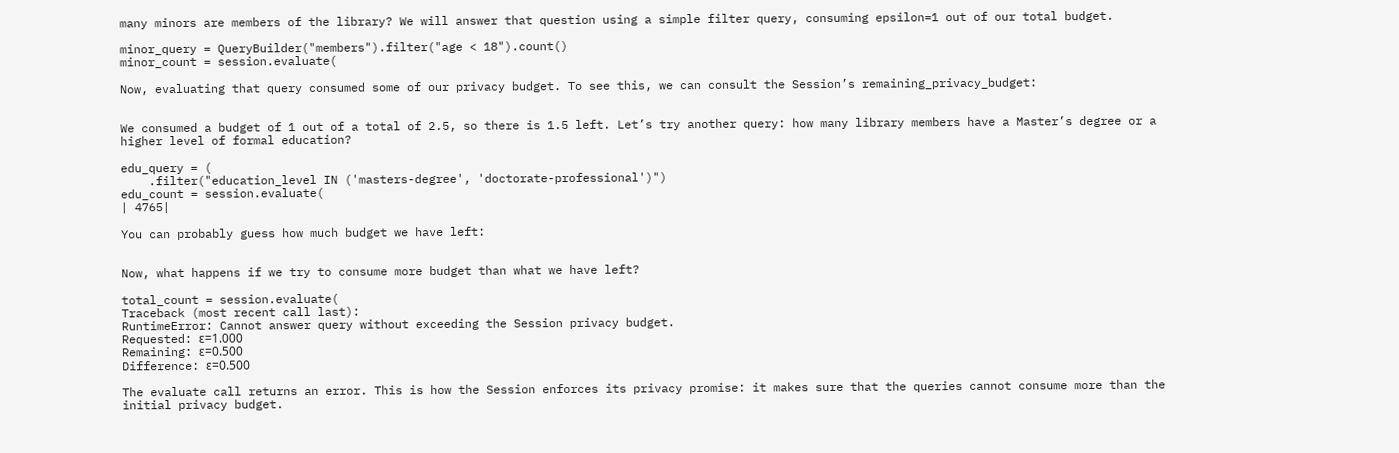many minors are members of the library? We will answer that question using a simple filter query, consuming epsilon=1 out of our total budget.

minor_query = QueryBuilder("members").filter("age < 18").count()
minor_count = session.evaluate(

Now, evaluating that query consumed some of our privacy budget. To see this, we can consult the Session’s remaining_privacy_budget:


We consumed a budget of 1 out of a total of 2.5, so there is 1.5 left. Let’s try another query: how many library members have a Master’s degree or a higher level of formal education?

edu_query = (
    .filter("education_level IN ('masters-degree', 'doctorate-professional')")
edu_count = session.evaluate(
| 4765|

You can probably guess how much budget we have left:


Now, what happens if we try to consume more budget than what we have left?

total_count = session.evaluate(
Traceback (most recent call last):
RuntimeError: Cannot answer query without exceeding the Session privacy budget.
Requested: ε=1.000
Remaining: ε=0.500
Difference: ε=0.500

The evaluate call returns an error. This is how the Session enforces its privacy promise: it makes sure that the queries cannot consume more than the initial privacy budget.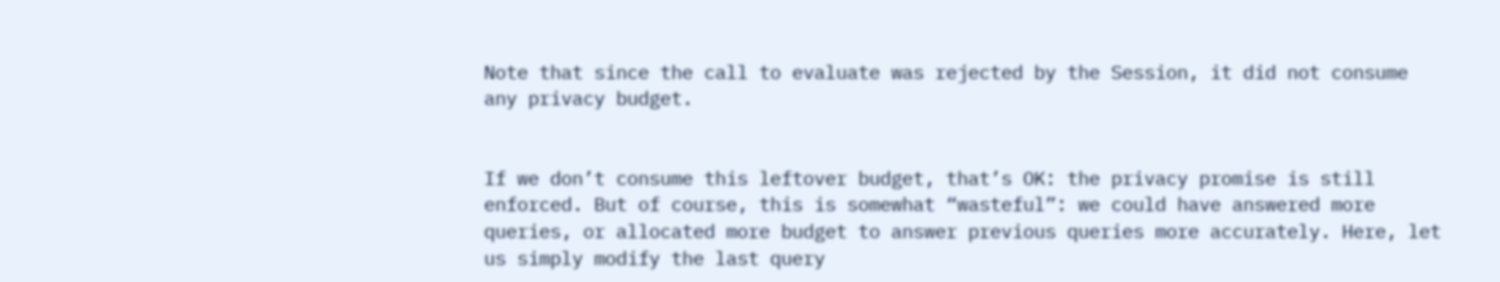Note that since the call to evaluate was rejected by the Session, it did not consume any privacy budget.


If we don’t consume this leftover budget, that’s OK: the privacy promise is still enforced. But of course, this is somewhat “wasteful”: we could have answered more queries, or allocated more budget to answer previous queries more accurately. Here, let us simply modify the last query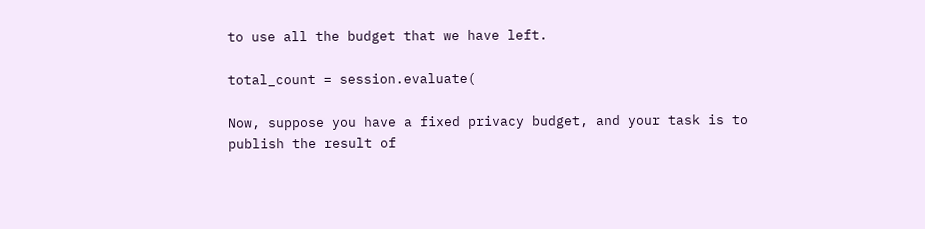to use all the budget that we have left.

total_count = session.evaluate(

Now, suppose you have a fixed privacy budget, and your task is to publish the result of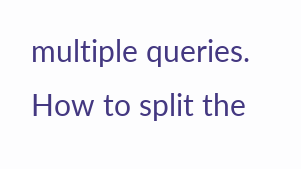multiple queries. How to split the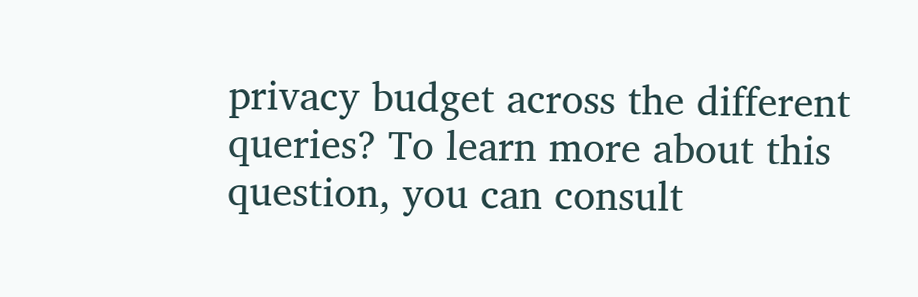privacy budget across the different queries? To learn more about this question, you can consult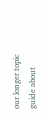our longer topic guide about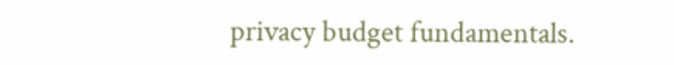privacy budget fundamentals.